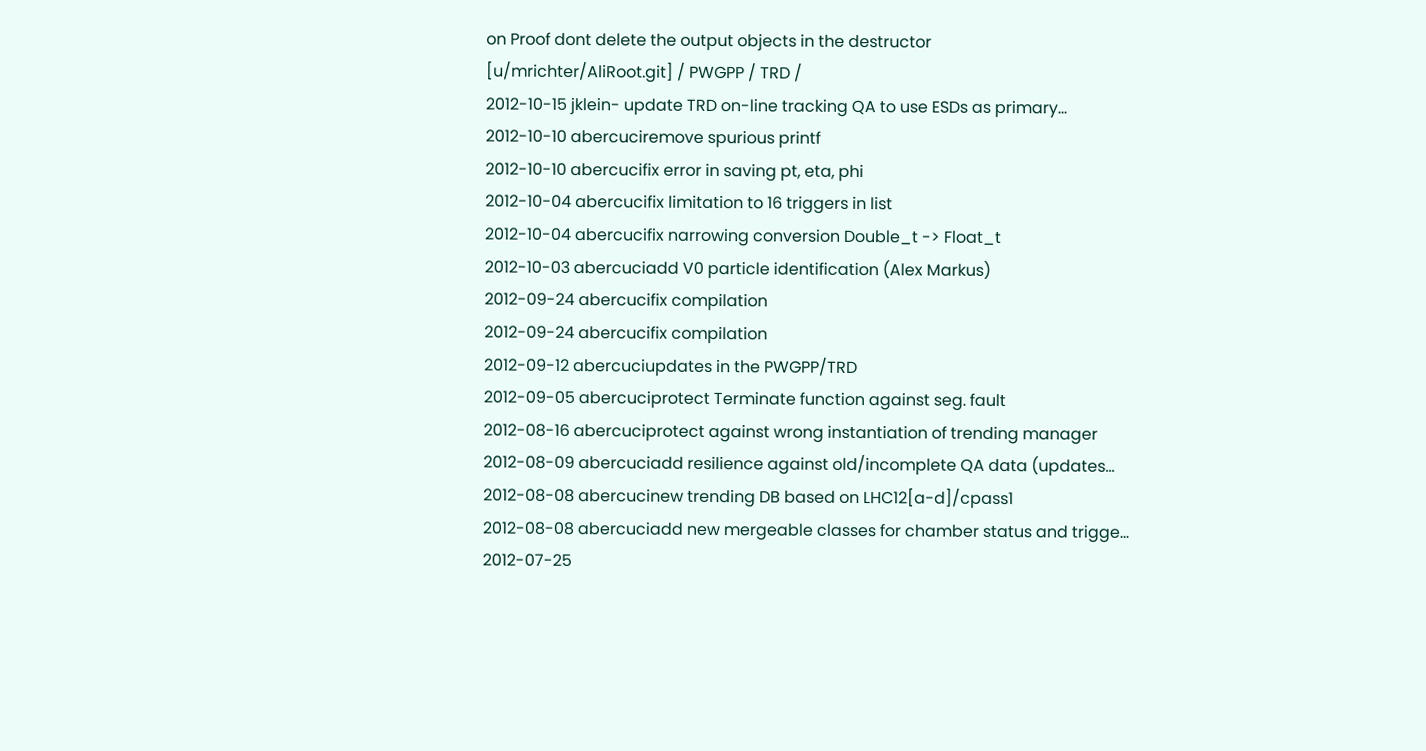on Proof dont delete the output objects in the destructor
[u/mrichter/AliRoot.git] / PWGPP / TRD /
2012-10-15 jklein- update TRD on-line tracking QA to use ESDs as primary...
2012-10-10 abercuciremove spurious printf
2012-10-10 abercucifix error in saving pt, eta, phi
2012-10-04 abercucifix limitation to 16 triggers in list
2012-10-04 abercucifix narrowing conversion Double_t -> Float_t
2012-10-03 abercuciadd V0 particle identification (Alex Markus)
2012-09-24 abercucifix compilation
2012-09-24 abercucifix compilation
2012-09-12 abercuciupdates in the PWGPP/TRD
2012-09-05 abercuciprotect Terminate function against seg. fault
2012-08-16 abercuciprotect against wrong instantiation of trending manager
2012-08-09 abercuciadd resilience against old/incomplete QA data (updates...
2012-08-08 abercucinew trending DB based on LHC12[a-d]/cpass1
2012-08-08 abercuciadd new mergeable classes for chamber status and trigge...
2012-07-25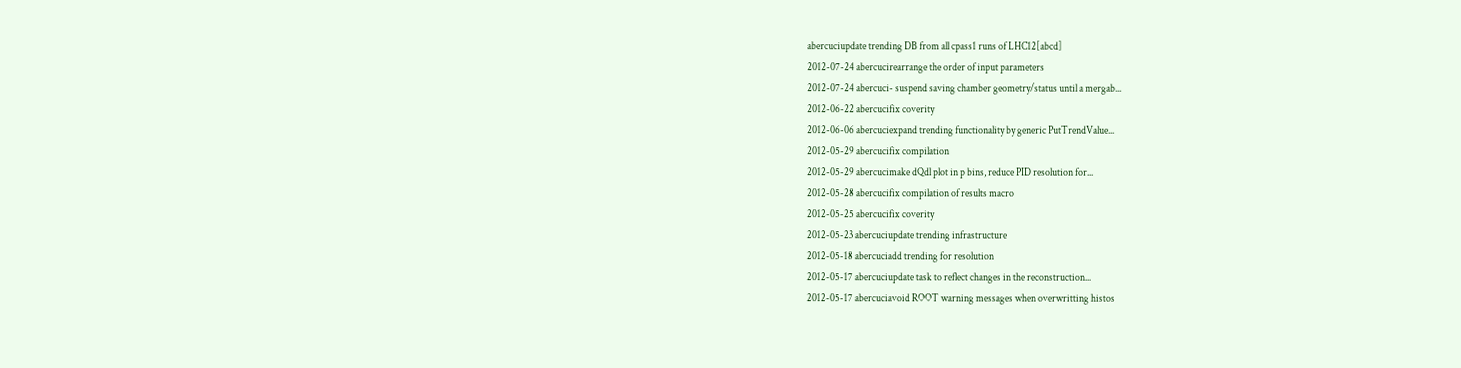abercuciupdate trending DB from all cpass1 runs of LHC12[abcd]
2012-07-24 abercucirearrange the order of input parameters
2012-07-24 abercuci- suspend saving chamber geometry/status until a mergab...
2012-06-22 abercucifix coverity
2012-06-06 abercuciexpand trending functionality by generic PutTrendValue...
2012-05-29 abercucifix compilation
2012-05-29 abercucimake dQdl plot in p bins, reduce PID resolution for...
2012-05-28 abercucifix compilation of results macro
2012-05-25 abercucifix coverity
2012-05-23 abercuciupdate trending infrastructure
2012-05-18 abercuciadd trending for resolution
2012-05-17 abercuciupdate task to reflect changes in the reconstruction...
2012-05-17 abercuciavoid ROOT warning messages when overwritting histos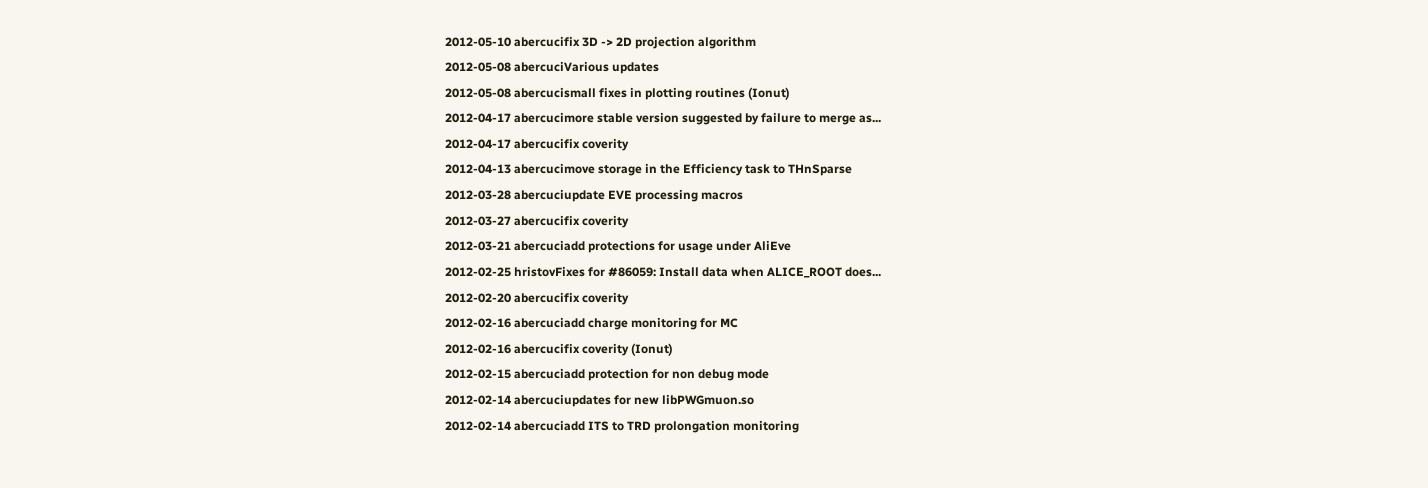2012-05-10 abercucifix 3D -> 2D projection algorithm
2012-05-08 abercuciVarious updates
2012-05-08 abercucismall fixes in plotting routines (Ionut)
2012-04-17 abercucimore stable version suggested by failure to merge as...
2012-04-17 abercucifix coverity
2012-04-13 abercucimove storage in the Efficiency task to THnSparse
2012-03-28 abercuciupdate EVE processing macros
2012-03-27 abercucifix coverity
2012-03-21 abercuciadd protections for usage under AliEve
2012-02-25 hristovFixes for #86059: Install data when ALICE_ROOT does...
2012-02-20 abercucifix coverity
2012-02-16 abercuciadd charge monitoring for MC
2012-02-16 abercucifix coverity (Ionut)
2012-02-15 abercuciadd protection for non debug mode
2012-02-14 abercuciupdates for new libPWGmuon.so
2012-02-14 abercuciadd ITS to TRD prolongation monitoring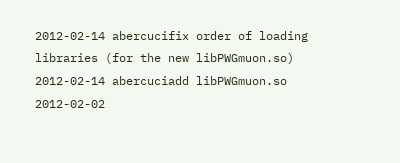2012-02-14 abercucifix order of loading libraries (for the new libPWGmuon.so)
2012-02-14 abercuciadd libPWGmuon.so
2012-02-02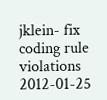jklein- fix coding rule violations
2012-01-25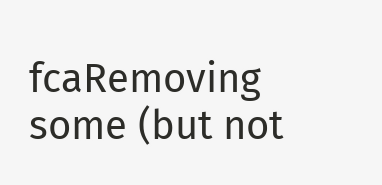fcaRemoving some (but not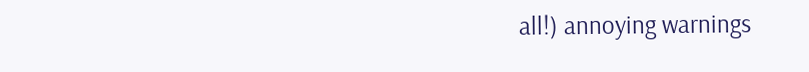all!) annoying warnings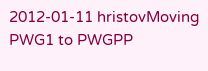2012-01-11 hristovMoving PWG1 to PWGPP